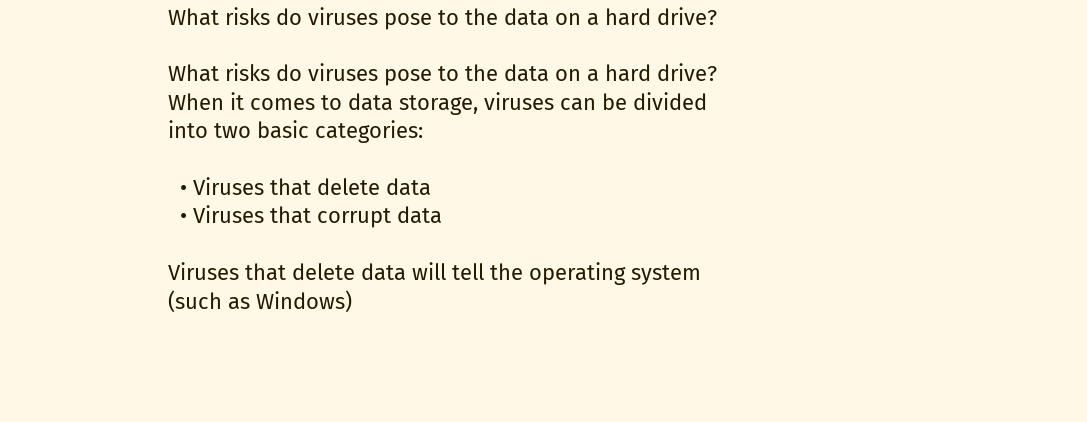What risks do viruses pose to the data on a hard drive?

What risks do viruses pose to the data on a hard drive? When it comes to data storage, viruses can be divided into two basic categories:

  • Viruses that delete data
  • Viruses that corrupt data

Viruses that delete data will tell the operating system (such as Windows)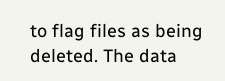to flag files as being deleted. The data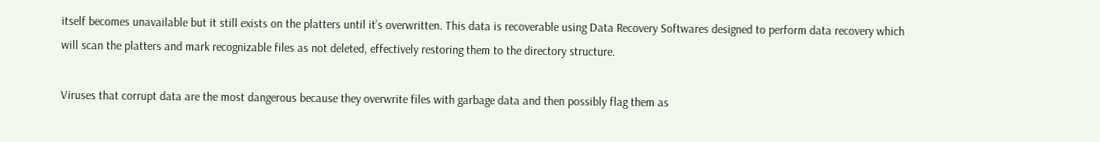itself becomes unavailable but it still exists on the platters until it’s overwritten. This data is recoverable using Data Recovery Softwares designed to perform data recovery which will scan the platters and mark recognizable files as not deleted, effectively restoring them to the directory structure.

Viruses that corrupt data are the most dangerous because they overwrite files with garbage data and then possibly flag them as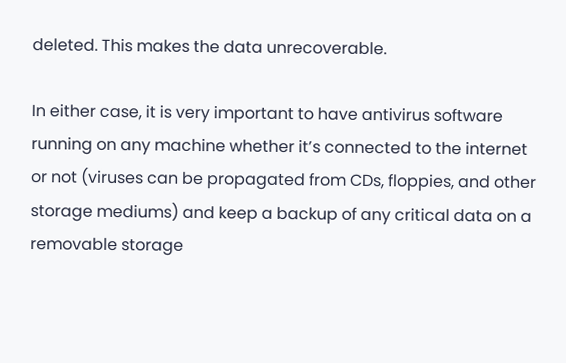deleted. This makes the data unrecoverable.

In either case, it is very important to have antivirus software running on any machine whether it’s connected to the internet or not (viruses can be propagated from CDs, floppies, and other storage mediums) and keep a backup of any critical data on a removable storage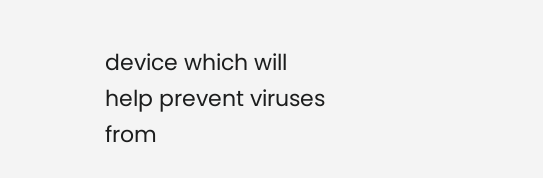device which will help prevent viruses from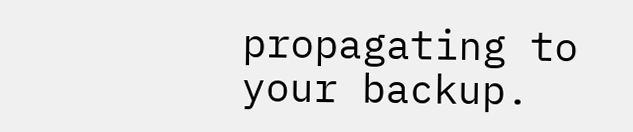propagating to your backup.